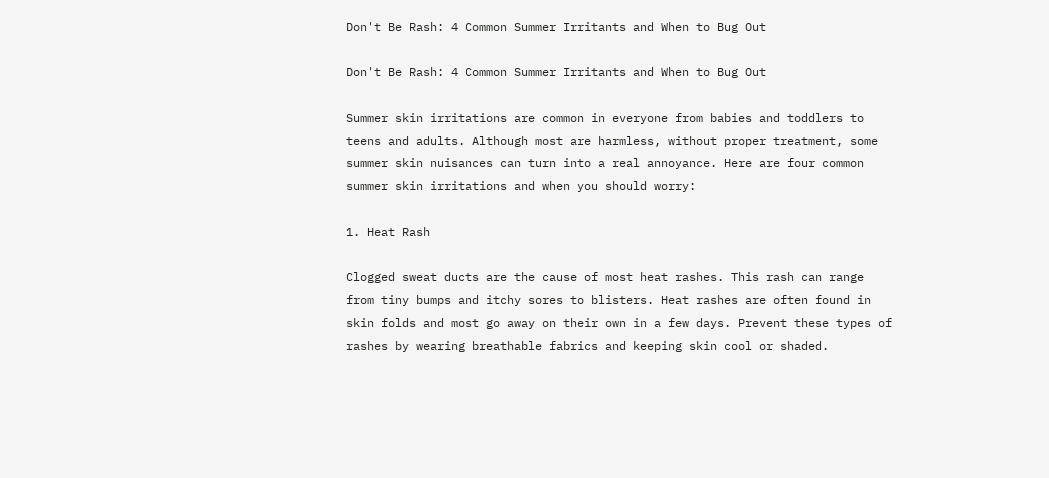Don't Be Rash: 4 Common Summer Irritants and When to Bug Out

Don't Be Rash: 4 Common Summer Irritants and When to Bug Out

Summer skin irritations are common in everyone from babies and toddlers to teens and adults. Although most are harmless, without proper treatment, some summer skin nuisances can turn into a real annoyance. Here are four common summer skin irritations and when you should worry:

1. Heat Rash

Clogged sweat ducts are the cause of most heat rashes. This rash can range from tiny bumps and itchy sores to blisters. Heat rashes are often found in skin folds and most go away on their own in a few days. Prevent these types of rashes by wearing breathable fabrics and keeping skin cool or shaded.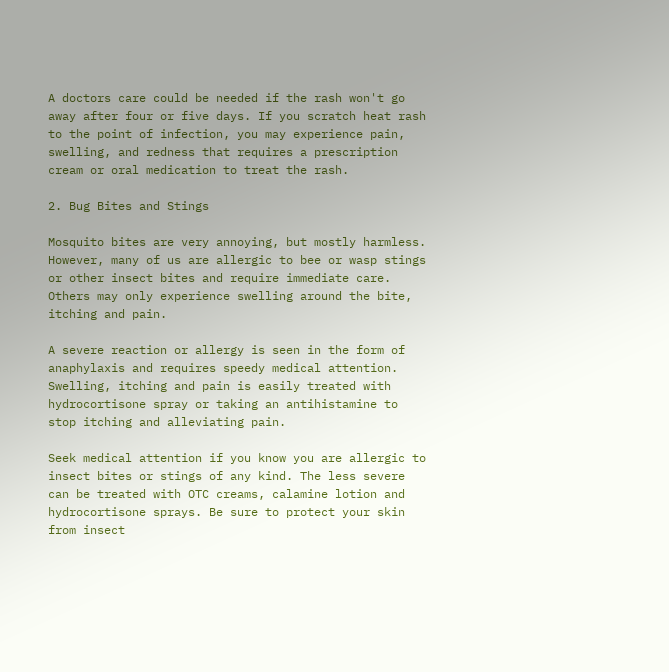A doctors care could be needed if the rash won't go away after four or five days. If you scratch heat rash to the point of infection, you may experience pain, swelling, and redness that requires a prescription cream or oral medication to treat the rash.

2. Bug Bites and Stings

Mosquito bites are very annoying, but mostly harmless. However, many of us are allergic to bee or wasp stings or other insect bites and require immediate care. Others may only experience swelling around the bite, itching and pain.

A severe reaction or allergy is seen in the form of anaphylaxis and requires speedy medical attention. Swelling, itching and pain is easily treated with hydrocortisone spray or taking an antihistamine to stop itching and alleviating pain.

Seek medical attention if you know you are allergic to insect bites or stings of any kind. The less severe can be treated with OTC creams, calamine lotion and hydrocortisone sprays. Be sure to protect your skin from insect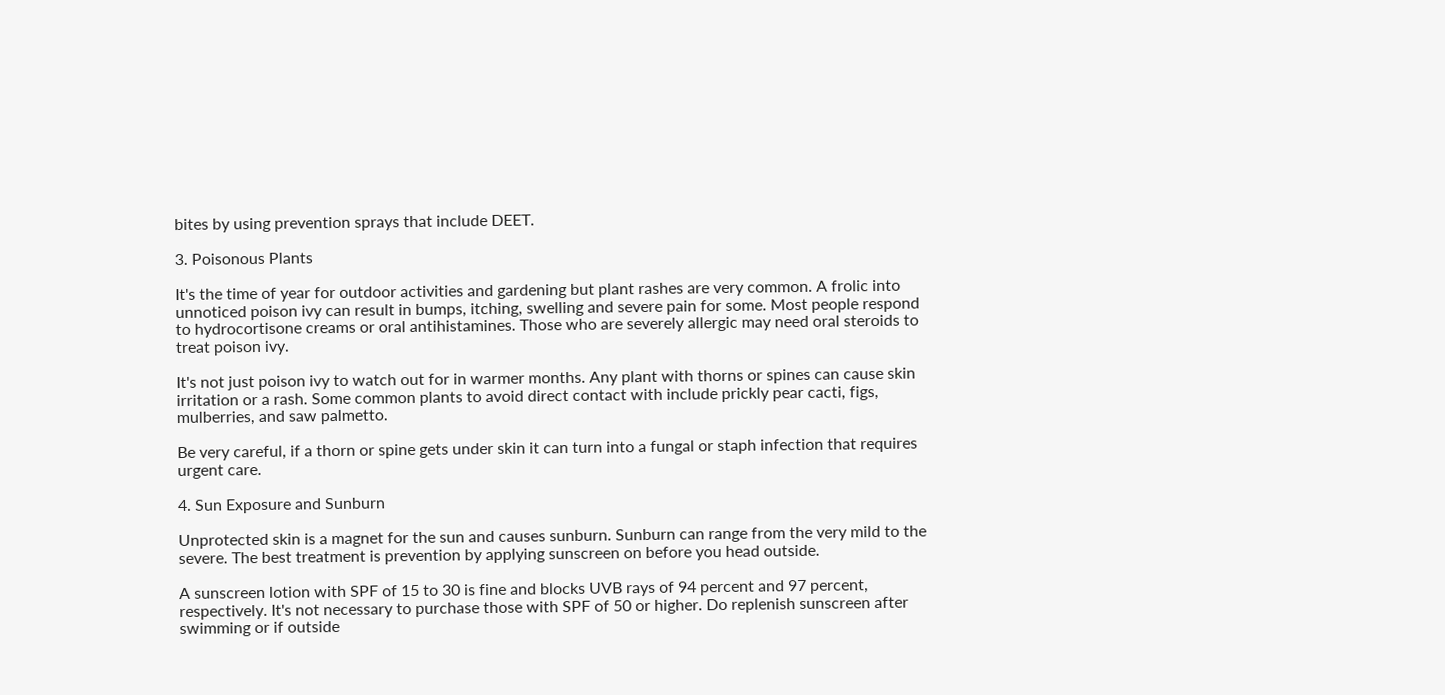bites by using prevention sprays that include DEET.

3. Poisonous Plants

It's the time of year for outdoor activities and gardening but plant rashes are very common. A frolic into unnoticed poison ivy can result in bumps, itching, swelling and severe pain for some. Most people respond to hydrocortisone creams or oral antihistamines. Those who are severely allergic may need oral steroids to treat poison ivy.

It's not just poison ivy to watch out for in warmer months. Any plant with thorns or spines can cause skin irritation or a rash. Some common plants to avoid direct contact with include prickly pear cacti, figs, mulberries, and saw palmetto.

Be very careful, if a thorn or spine gets under skin it can turn into a fungal or staph infection that requires urgent care.

4. Sun Exposure and Sunburn

Unprotected skin is a magnet for the sun and causes sunburn. Sunburn can range from the very mild to the severe. The best treatment is prevention by applying sunscreen on before you head outside.

A sunscreen lotion with SPF of 15 to 30 is fine and blocks UVB rays of 94 percent and 97 percent, respectively. It's not necessary to purchase those with SPF of 50 or higher. Do replenish sunscreen after swimming or if outside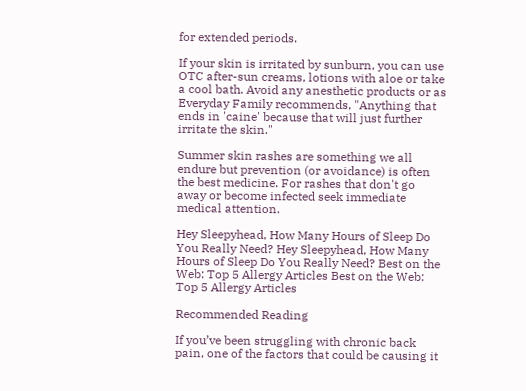for extended periods.

If your skin is irritated by sunburn, you can use OTC after-sun creams, lotions with aloe or take a cool bath. Avoid any anesthetic products or as Everyday Family recommends, "Anything that ends in 'caine' because that will just further irritate the skin."

Summer skin rashes are something we all endure but prevention (or avoidance) is often the best medicine. For rashes that don't go away or become infected seek immediate medical attention.

Hey Sleepyhead, How Many Hours of Sleep Do You Really Need? Hey Sleepyhead, How Many Hours of Sleep Do You Really Need? Best on the Web: Top 5 Allergy Articles Best on the Web: Top 5 Allergy Articles

Recommended Reading

If you’ve been struggling with chronic back pain, one of the factors that could be causing it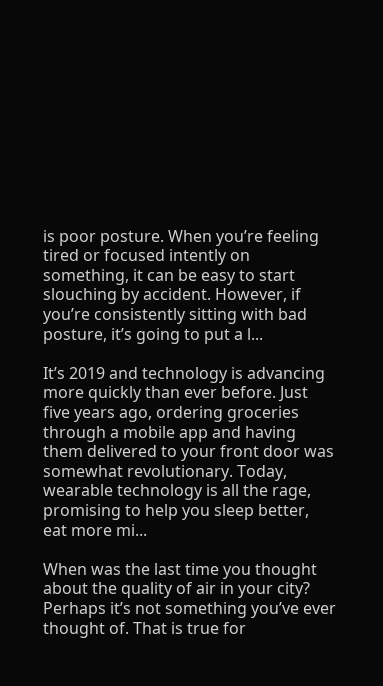is poor posture. When you’re feeling tired or focused intently on something, it can be easy to start slouching by accident. However, if you’re consistently sitting with bad posture, it’s going to put a l...

It’s 2019 and technology is advancing more quickly than ever before. Just five years ago, ordering groceries through a mobile app and having them delivered to your front door was somewhat revolutionary. Today, wearable technology is all the rage, promising to help you sleep better, eat more mi...

When was the last time you thought about the quality of air in your city? Perhaps it’s not something you’ve ever thought of. That is true for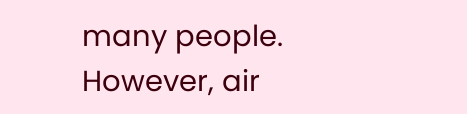many people. However, air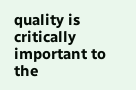quality is critically important to the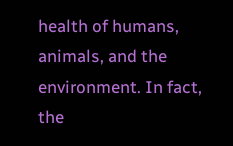health of humans, animals, and the environment. In fact, the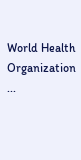World Health Organization ...